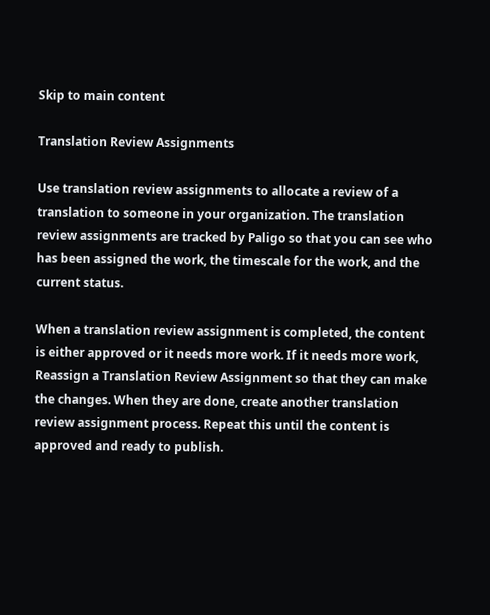Skip to main content

Translation Review Assignments

Use translation review assignments to allocate a review of a translation to someone in your organization. The translation review assignments are tracked by Paligo so that you can see who has been assigned the work, the timescale for the work, and the current status.

When a translation review assignment is completed, the content is either approved or it needs more work. If it needs more work, Reassign a Translation Review Assignment so that they can make the changes. When they are done, create another translation review assignment process. Repeat this until the content is approved and ready to publish.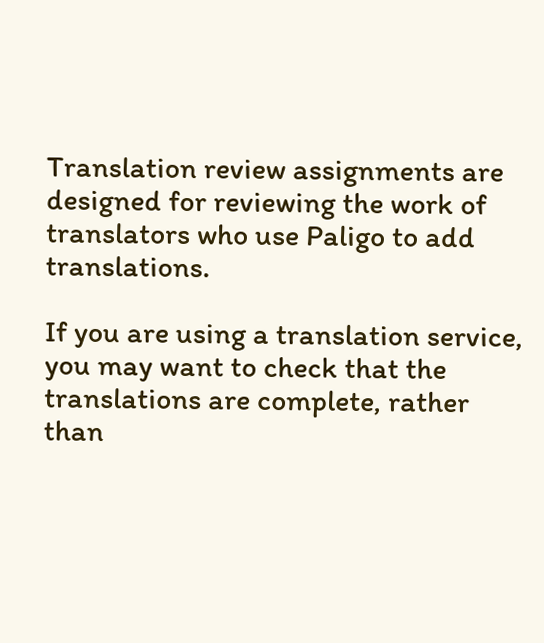Translation review assignments are designed for reviewing the work of translators who use Paligo to add translations.

If you are using a translation service, you may want to check that the translations are complete, rather than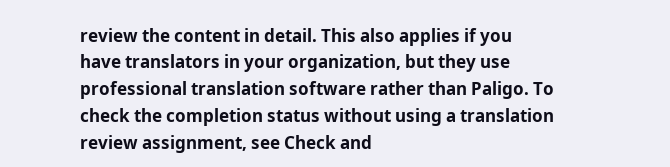review the content in detail. This also applies if you have translators in your organization, but they use professional translation software rather than Paligo. To check the completion status without using a translation review assignment, see Check and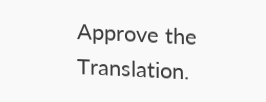Approve the Translation.